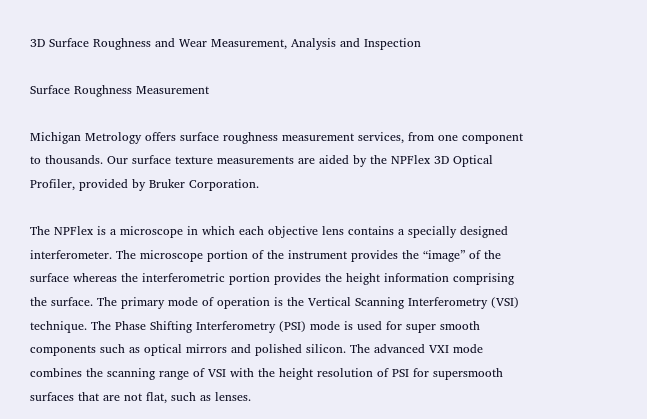3D Surface Roughness and Wear Measurement, Analysis and Inspection

Surface Roughness Measurement

Michigan Metrology offers surface roughness measurement services, from one component to thousands. Our surface texture measurements are aided by the NPFlex 3D Optical Profiler, provided by Bruker Corporation.

The NPFlex is a microscope in which each objective lens contains a specially designed interferometer. The microscope portion of the instrument provides the “image” of the surface whereas the interferometric portion provides the height information comprising the surface. The primary mode of operation is the Vertical Scanning Interferometry (VSI) technique. The Phase Shifting Interferometry (PSI) mode is used for super smooth components such as optical mirrors and polished silicon. The advanced VXI mode combines the scanning range of VSI with the height resolution of PSI for supersmooth surfaces that are not flat, such as lenses.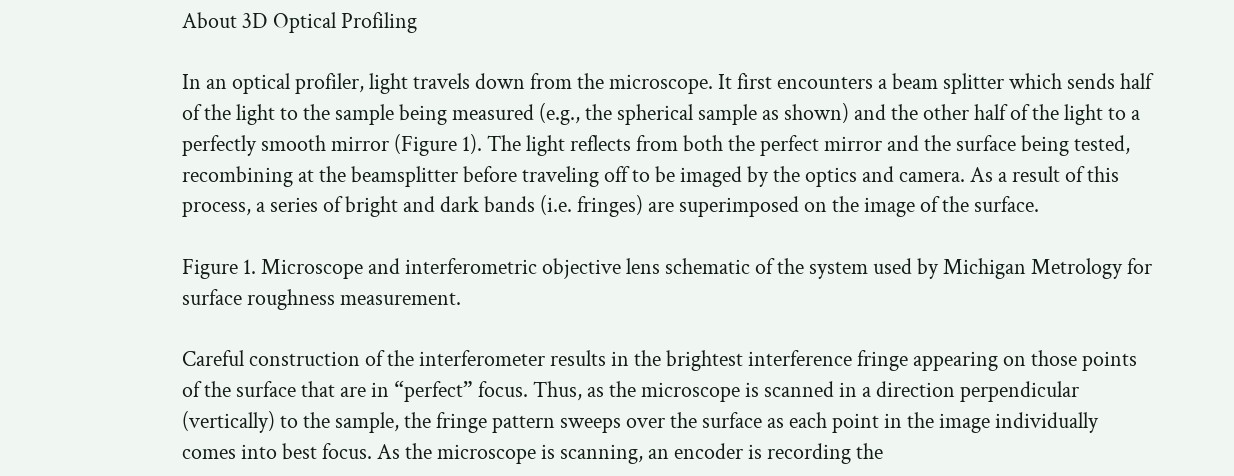About 3D Optical Profiling

In an optical profiler, light travels down from the microscope. It first encounters a beam splitter which sends half of the light to the sample being measured (e.g., the spherical sample as shown) and the other half of the light to a perfectly smooth mirror (Figure 1). The light reflects from both the perfect mirror and the surface being tested, recombining at the beamsplitter before traveling off to be imaged by the optics and camera. As a result of this process, a series of bright and dark bands (i.e. fringes) are superimposed on the image of the surface.

Figure 1. Microscope and interferometric objective lens schematic of the system used by Michigan Metrology for surface roughness measurement.

Careful construction of the interferometer results in the brightest interference fringe appearing on those points of the surface that are in “perfect” focus. Thus, as the microscope is scanned in a direction perpendicular (vertically) to the sample, the fringe pattern sweeps over the surface as each point in the image individually comes into best focus. As the microscope is scanning, an encoder is recording the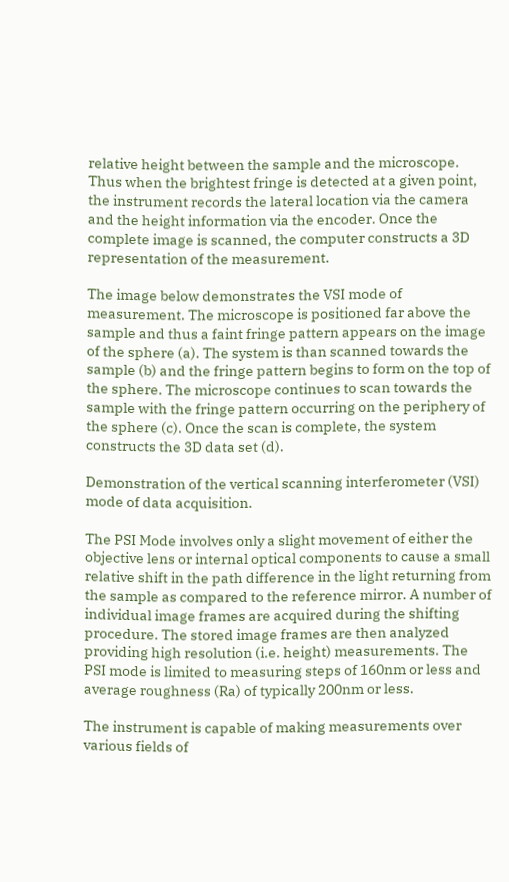relative height between the sample and the microscope. Thus when the brightest fringe is detected at a given point, the instrument records the lateral location via the camera and the height information via the encoder. Once the complete image is scanned, the computer constructs a 3D representation of the measurement.

The image below demonstrates the VSI mode of measurement. The microscope is positioned far above the sample and thus a faint fringe pattern appears on the image of the sphere (a). The system is than scanned towards the sample (b) and the fringe pattern begins to form on the top of the sphere. The microscope continues to scan towards the sample with the fringe pattern occurring on the periphery of the sphere (c). Once the scan is complete, the system constructs the 3D data set (d).

Demonstration of the vertical scanning interferometer (VSI) mode of data acquisition.

The PSI Mode involves only a slight movement of either the objective lens or internal optical components to cause a small relative shift in the path difference in the light returning from the sample as compared to the reference mirror. A number of individual image frames are acquired during the shifting procedure. The stored image frames are then analyzed providing high resolution (i.e. height) measurements. The PSI mode is limited to measuring steps of 160nm or less and average roughness (Ra) of typically 200nm or less.

The instrument is capable of making measurements over various fields of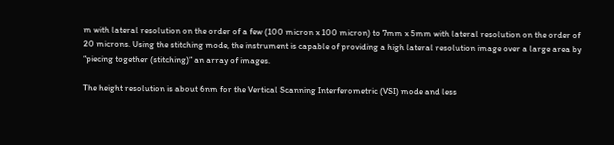m with lateral resolution on the order of a few (100 micron x 100 micron) to 7mm x 5mm with lateral resolution on the order of 20 microns. Using the stitching mode, the instrument is capable of providing a high lateral resolution image over a large area by “piecing together (stitching)” an array of images.

The height resolution is about 6nm for the Vertical Scanning Interferometric (VSI) mode and less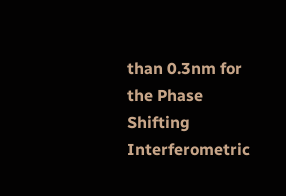than 0.3nm for the Phase Shifting Interferometric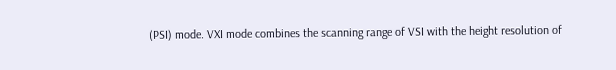(PSI) mode. VXI mode combines the scanning range of VSI with the height resolution of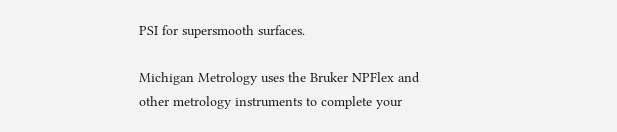PSI for supersmooth surfaces.

Michigan Metrology uses the Bruker NPFlex and other metrology instruments to complete your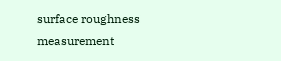surface roughness measurement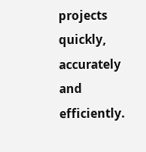projects quickly, accurately and efficiently.